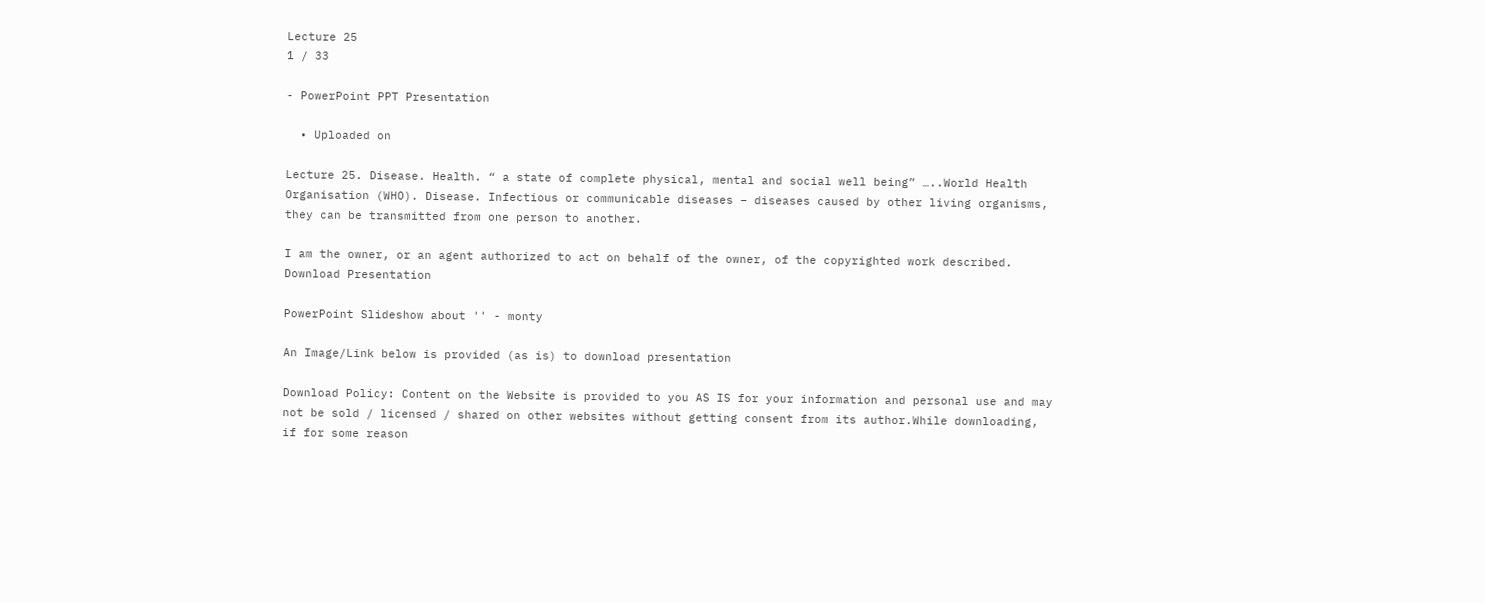Lecture 25
1 / 33

- PowerPoint PPT Presentation

  • Uploaded on

Lecture 25. Disease. Health. “ a state of complete physical, mental and social well being” …..World Health Organisation (WHO). Disease. Infectious or communicable diseases – diseases caused by other living organisms, they can be transmitted from one person to another.

I am the owner, or an agent authorized to act on behalf of the owner, of the copyrighted work described.
Download Presentation

PowerPoint Slideshow about '' - monty

An Image/Link below is provided (as is) to download presentation

Download Policy: Content on the Website is provided to you AS IS for your information and personal use and may not be sold / licensed / shared on other websites without getting consent from its author.While downloading, if for some reason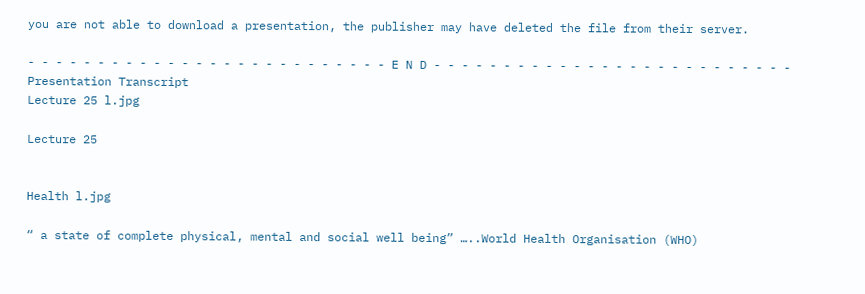you are not able to download a presentation, the publisher may have deleted the file from their server.

- - - - - - - - - - - - - - - - - - - - - - - - - - E N D - - - - - - - - - - - - - - - - - - - - - - - - - -
Presentation Transcript
Lecture 25 l.jpg

Lecture 25


Health l.jpg

“ a state of complete physical, mental and social well being” …..World Health Organisation (WHO)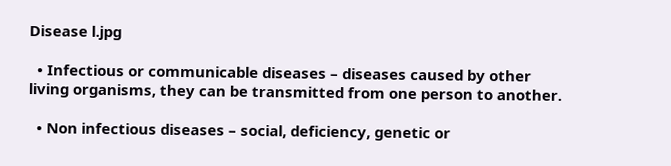Disease l.jpg

  • Infectious or communicable diseases – diseases caused by other living organisms, they can be transmitted from one person to another.

  • Non infectious diseases – social, deficiency, genetic or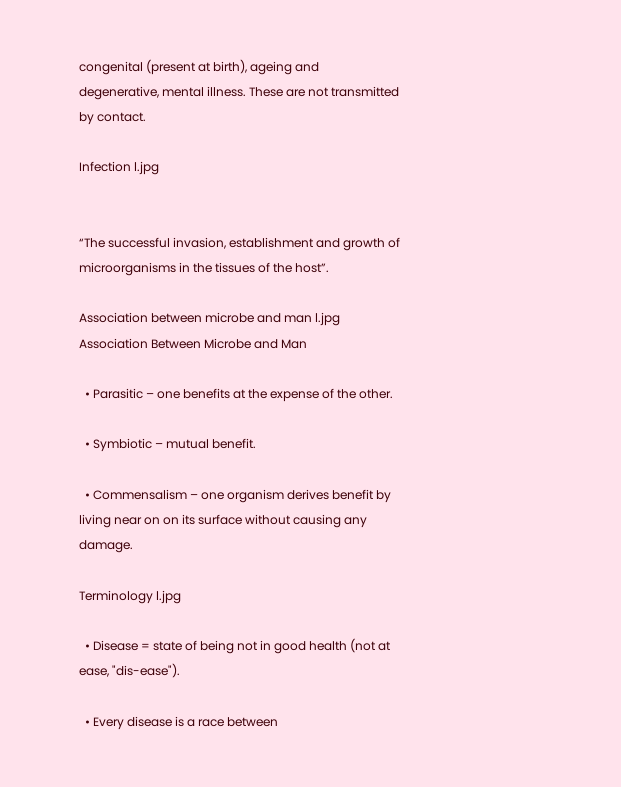congenital (present at birth), ageing and degenerative, mental illness. These are not transmitted by contact.

Infection l.jpg


“The successful invasion, establishment and growth of microorganisms in the tissues of the host”.

Association between microbe and man l.jpg
Association Between Microbe and Man

  • Parasitic – one benefits at the expense of the other.

  • Symbiotic – mutual benefit.

  • Commensalism – one organism derives benefit by living near on on its surface without causing any damage.

Terminology l.jpg

  • Disease = state of being not in good health (not at ease, "dis-ease").

  • Every disease is a race between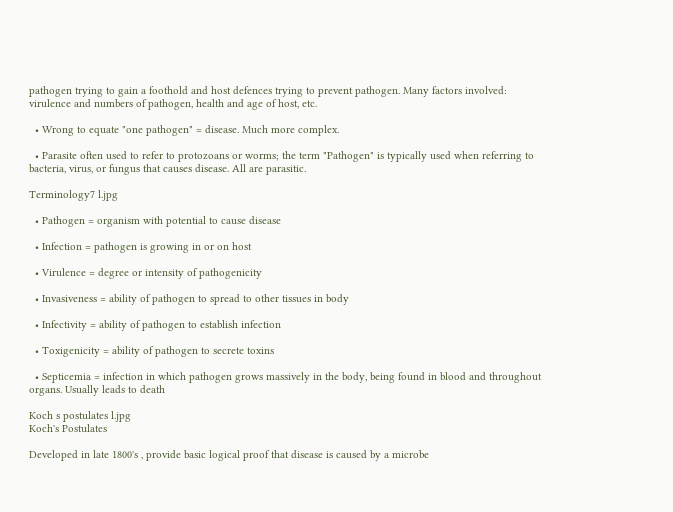pathogen trying to gain a foothold and host defences trying to prevent pathogen. Many factors involved: virulence and numbers of pathogen, health and age of host, etc.

  • Wrong to equate "one pathogen" = disease. Much more complex.

  • Parasite often used to refer to protozoans or worms; the term "Pathogen" is typically used when referring to bacteria, virus, or fungus that causes disease. All are parasitic.

Terminology7 l.jpg

  • Pathogen = organism with potential to cause disease

  • Infection = pathogen is growing in or on host

  • Virulence = degree or intensity of pathogenicity

  • Invasiveness = ability of pathogen to spread to other tissues in body

  • Infectivity = ability of pathogen to establish infection

  • Toxigenicity = ability of pathogen to secrete toxins

  • Septicemia = infection in which pathogen grows massively in the body, being found in blood and throughout organs. Usually leads to death

Koch s postulates l.jpg
Koch's Postulates

Developed in late 1800's , provide basic logical proof that disease is caused by a microbe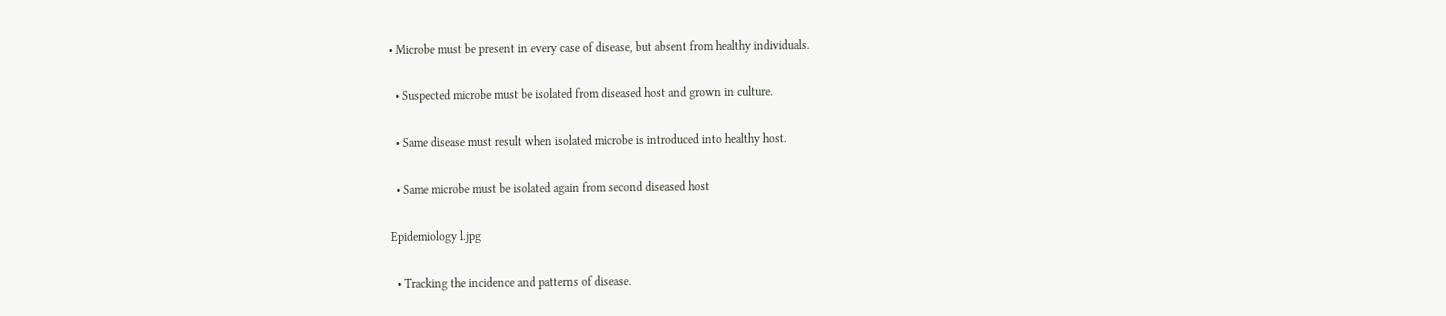• Microbe must be present in every case of disease, but absent from healthy individuals.

  • Suspected microbe must be isolated from diseased host and grown in culture.

  • Same disease must result when isolated microbe is introduced into healthy host.

  • Same microbe must be isolated again from second diseased host

Epidemiology l.jpg

  • Tracking the incidence and patterns of disease.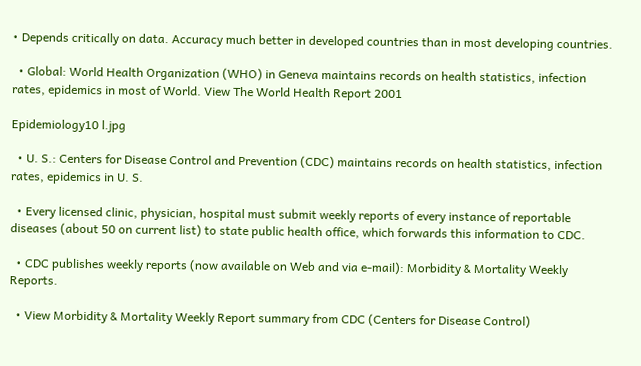• Depends critically on data. Accuracy much better in developed countries than in most developing countries.

  • Global: World Health Organization (WHO) in Geneva maintains records on health statistics, infection rates, epidemics in most of World. View The World Health Report 2001

Epidemiology10 l.jpg

  • U. S.: Centers for Disease Control and Prevention (CDC) maintains records on health statistics, infection rates, epidemics in U. S.

  • Every licensed clinic, physician, hospital must submit weekly reports of every instance of reportable diseases (about 50 on current list) to state public health office, which forwards this information to CDC.

  • CDC publishes weekly reports (now available on Web and via e-mail): Morbidity & Mortality Weekly Reports.

  • View Morbidity & Mortality Weekly Report summary from CDC (Centers for Disease Control)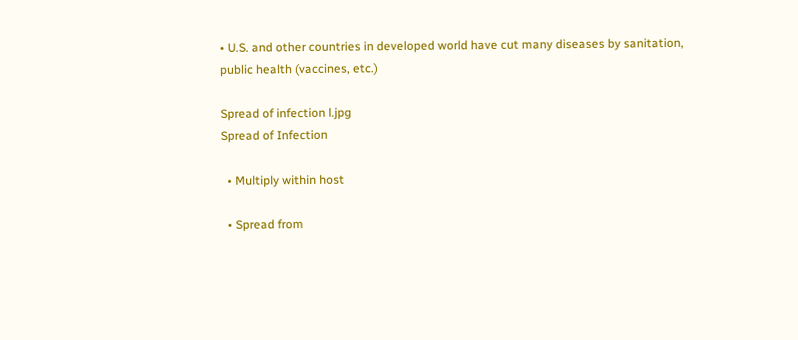• U.S. and other countries in developed world have cut many diseases by sanitation, public health (vaccines, etc.)

Spread of infection l.jpg
Spread of Infection

  • Multiply within host

  • Spread from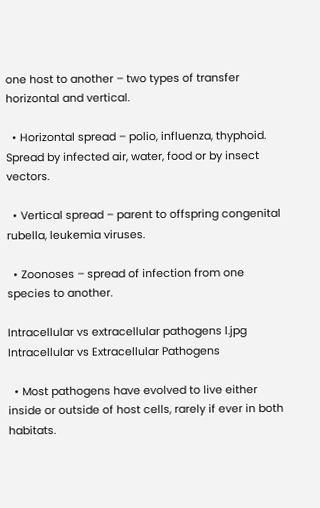one host to another – two types of transfer horizontal and vertical.

  • Horizontal spread – polio, influenza, thyphoid. Spread by infected air, water, food or by insect vectors.

  • Vertical spread – parent to offspring congenital rubella, leukemia viruses.

  • Zoonoses – spread of infection from one species to another.

Intracellular vs extracellular pathogens l.jpg
Intracellular vs Extracellular Pathogens

  • Most pathogens have evolved to live either inside or outside of host cells, rarely if ever in both habitats.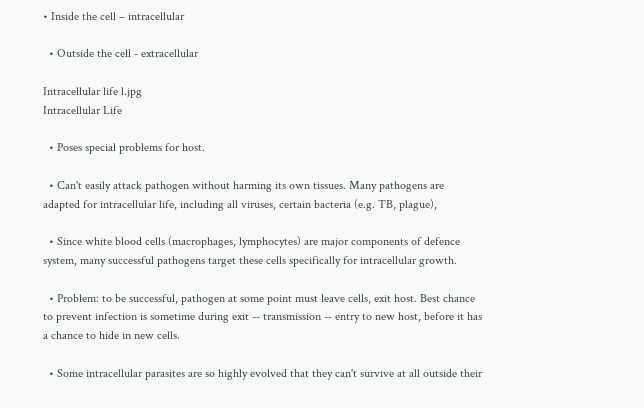• Inside the cell – intracellular

  • Outside the cell - extracellular

Intracellular life l.jpg
Intracellular Life

  • Poses special problems for host.

  • Can't easily attack pathogen without harming its own tissues. Many pathogens are adapted for intracellular life, including all viruses, certain bacteria (e.g. TB, plague),

  • Since white blood cells (macrophages, lymphocytes) are major components of defence system, many successful pathogens target these cells specifically for intracellular growth.

  • Problem: to be successful, pathogen at some point must leave cells, exit host. Best chance to prevent infection is sometime during exit -- transmission -- entry to new host, before it has a chance to hide in new cells.

  • Some intracellular parasites are so highly evolved that they can't survive at all outside their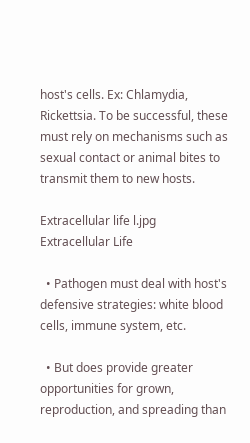host's cells. Ex: Chlamydia, Rickettsia. To be successful, these must rely on mechanisms such as sexual contact or animal bites to transmit them to new hosts.

Extracellular life l.jpg
Extracellular Life

  • Pathogen must deal with host's defensive strategies: white blood cells, immune system, etc.

  • But does provide greater opportunities for grown, reproduction, and spreading than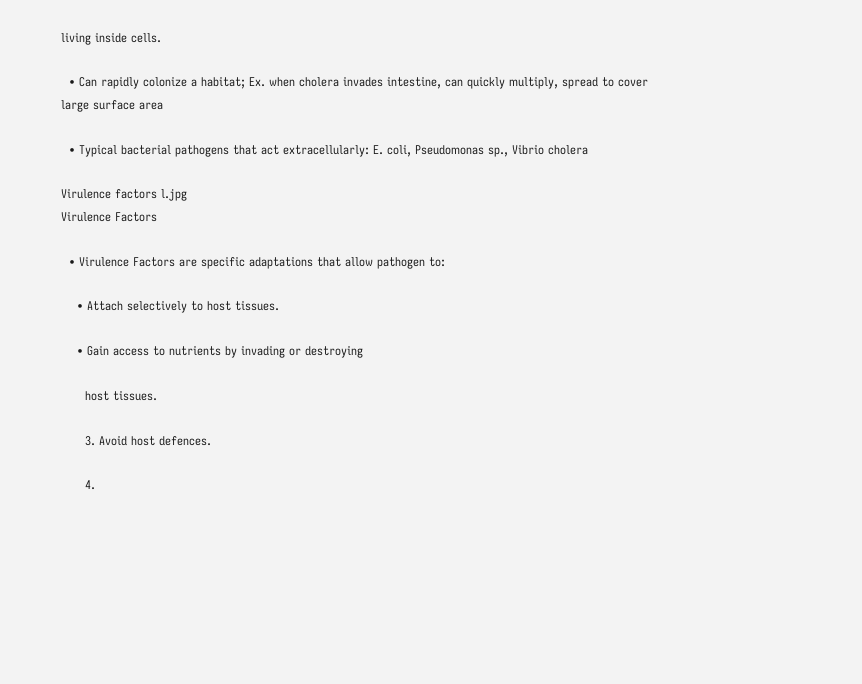living inside cells.

  • Can rapidly colonize a habitat; Ex. when cholera invades intestine, can quickly multiply, spread to cover large surface area

  • Typical bacterial pathogens that act extracellularly: E. coli, Pseudomonas sp., Vibrio cholera

Virulence factors l.jpg
Virulence Factors

  • Virulence Factors are specific adaptations that allow pathogen to:

    • Attach selectively to host tissues.

    • Gain access to nutrients by invading or destroying

      host tissues.

      3. Avoid host defences.

      4.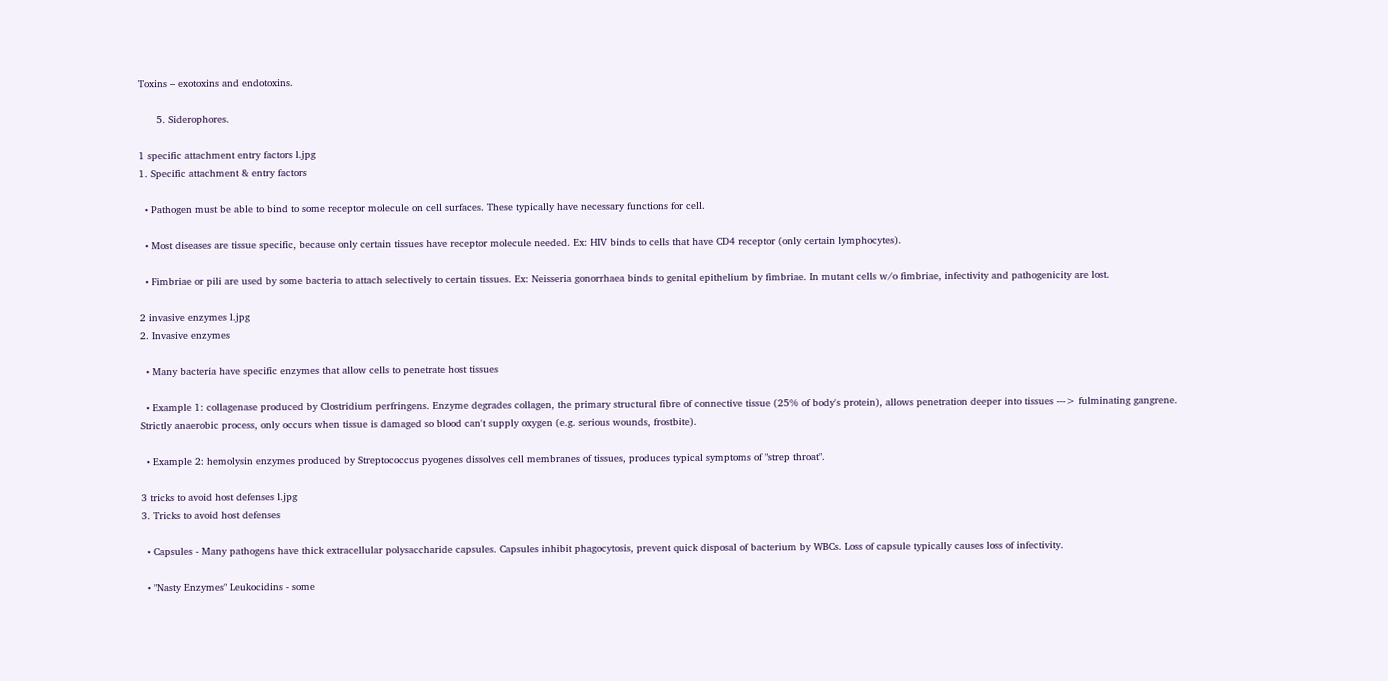Toxins – exotoxins and endotoxins.

      5. Siderophores.

1 specific attachment entry factors l.jpg
1. Specific attachment & entry factors

  • Pathogen must be able to bind to some receptor molecule on cell surfaces. These typically have necessary functions for cell.

  • Most diseases are tissue specific, because only certain tissues have receptor molecule needed. Ex: HIV binds to cells that have CD4 receptor (only certain lymphocytes).

  • Fimbriae or pili are used by some bacteria to attach selectively to certain tissues. Ex: Neisseria gonorrhaea binds to genital epithelium by fimbriae. In mutant cells w/o fimbriae, infectivity and pathogenicity are lost.

2 invasive enzymes l.jpg
2. Invasive enzymes

  • Many bacteria have specific enzymes that allow cells to penetrate host tissues

  • Example 1: collagenase produced by Clostridium perfringens. Enzyme degrades collagen, the primary structural fibre of connective tissue (25% of body's protein), allows penetration deeper into tissues ---> fulminating gangrene. Strictly anaerobic process, only occurs when tissue is damaged so blood can't supply oxygen (e.g. serious wounds, frostbite).

  • Example 2: hemolysin enzymes produced by Streptococcus pyogenes dissolves cell membranes of tissues, produces typical symptoms of "strep throat".

3 tricks to avoid host defenses l.jpg
3. Tricks to avoid host defenses

  • Capsules - Many pathogens have thick extracellular polysaccharide capsules. Capsules inhibit phagocytosis, prevent quick disposal of bacterium by WBCs. Loss of capsule typically causes loss of infectivity.

  • "Nasty Enzymes" Leukocidins - some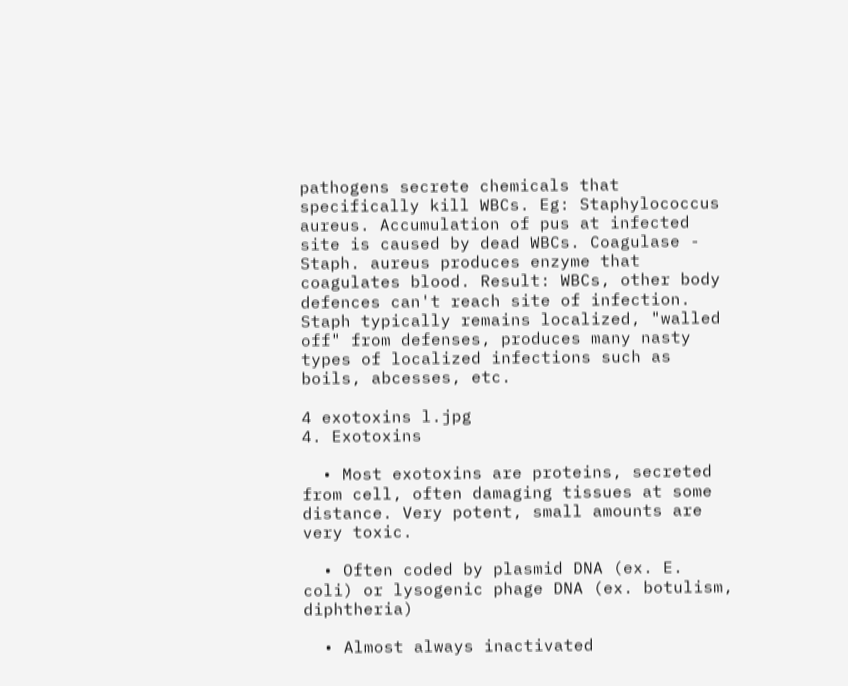pathogens secrete chemicals that specifically kill WBCs. Eg: Staphylococcus aureus. Accumulation of pus at infected site is caused by dead WBCs. Coagulase - Staph. aureus produces enzyme that coagulates blood. Result: WBCs, other body defences can't reach site of infection. Staph typically remains localized, "walled off" from defenses, produces many nasty types of localized infections such as boils, abcesses, etc.

4 exotoxins l.jpg
4. Exotoxins

  • Most exotoxins are proteins, secreted from cell, often damaging tissues at some distance. Very potent, small amounts are very toxic.

  • Often coded by plasmid DNA (ex. E. coli) or lysogenic phage DNA (ex. botulism, diphtheria)

  • Almost always inactivated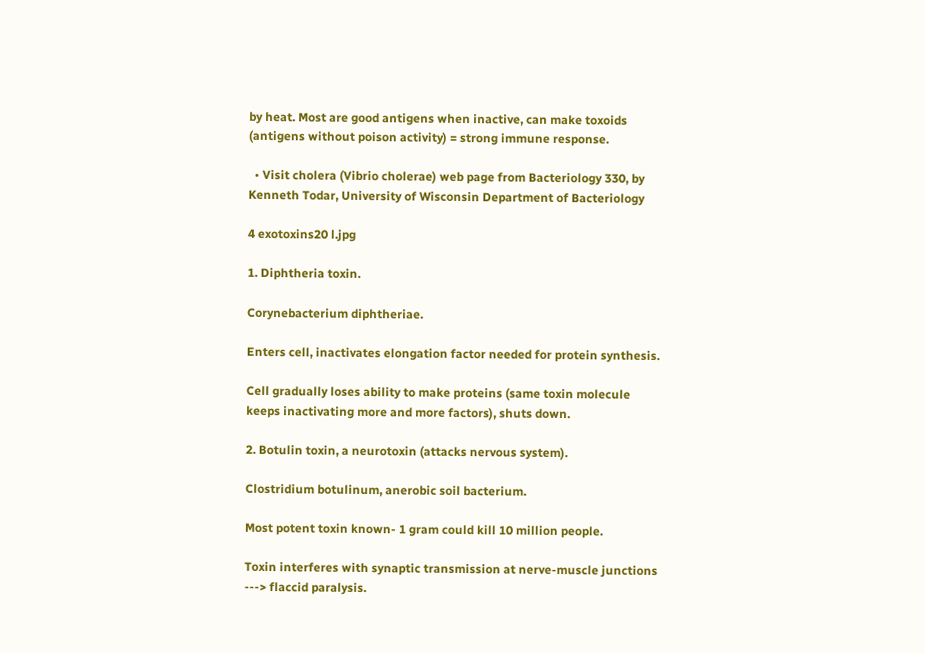by heat. Most are good antigens when inactive, can make toxoids (antigens without poison activity) = strong immune response.

  • Visit cholera (Vibrio cholerae) web page from Bacteriology 330, by Kenneth Todar, University of Wisconsin Department of Bacteriology

4 exotoxins20 l.jpg

1. Diphtheria toxin.

Corynebacterium diphtheriae.

Enters cell, inactivates elongation factor needed for protein synthesis.

Cell gradually loses ability to make proteins (same toxin molecule keeps inactivating more and more factors), shuts down.

2. Botulin toxin, a neurotoxin (attacks nervous system).

Clostridium botulinum, anerobic soil bacterium.

Most potent toxin known- 1 gram could kill 10 million people.

Toxin interferes with synaptic transmission at nerve-muscle junctions ---> flaccid paralysis.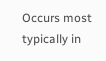Occurs most typically in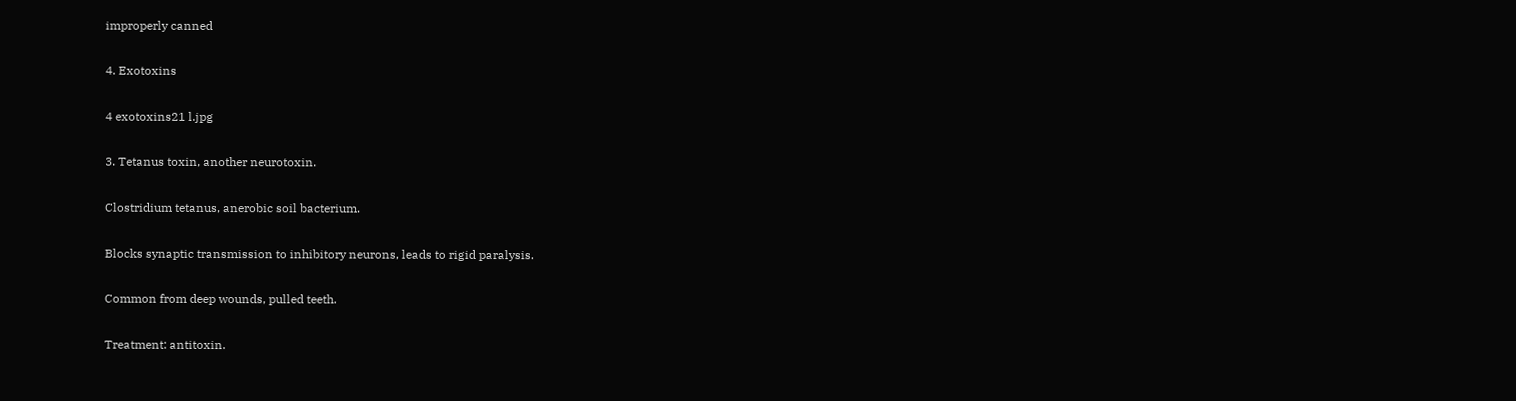improperly canned

4. Exotoxins

4 exotoxins21 l.jpg

3. Tetanus toxin, another neurotoxin.

Clostridium tetanus, anerobic soil bacterium.

Blocks synaptic transmission to inhibitory neurons, leads to rigid paralysis.

Common from deep wounds, pulled teeth.

Treatment: antitoxin.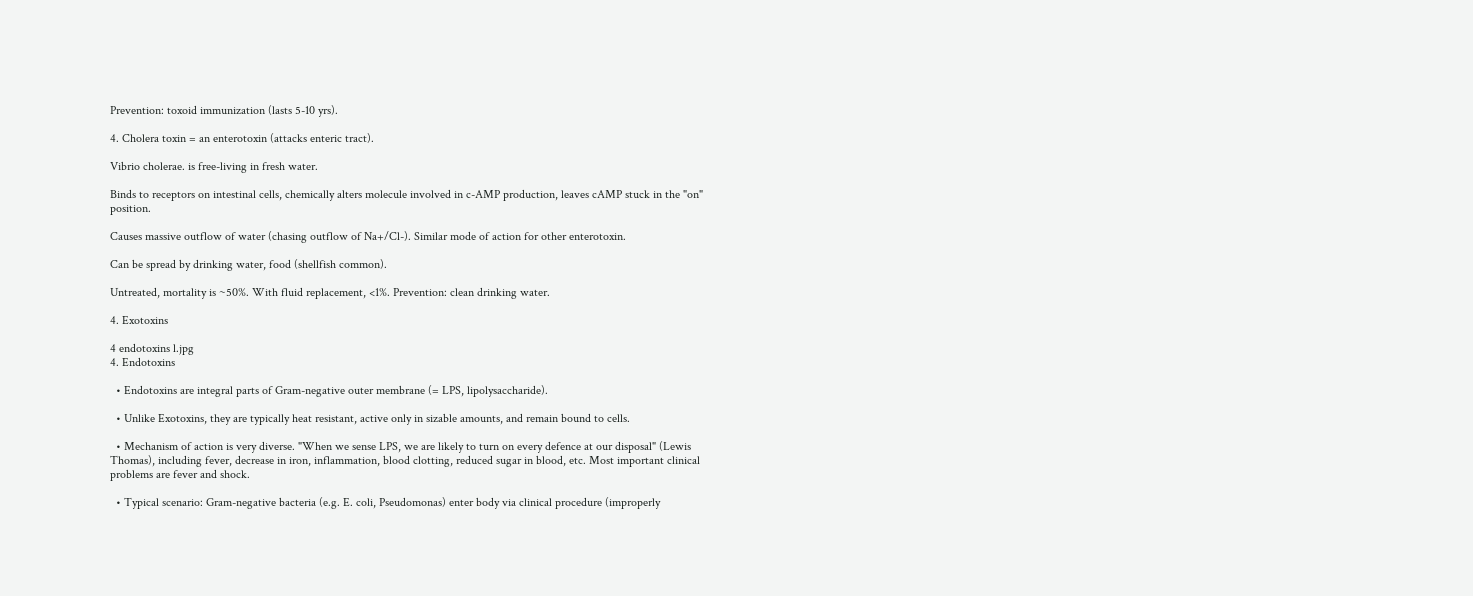Prevention: toxoid immunization (lasts 5-10 yrs).

4. Cholera toxin = an enterotoxin (attacks enteric tract).

Vibrio cholerae. is free-living in fresh water.

Binds to receptors on intestinal cells, chemically alters molecule involved in c-AMP production, leaves cAMP stuck in the "on" position.

Causes massive outflow of water (chasing outflow of Na+/Cl-). Similar mode of action for other enterotoxin.

Can be spread by drinking water, food (shellfish common).

Untreated, mortality is ~50%. With fluid replacement, <1%. Prevention: clean drinking water.

4. Exotoxins

4 endotoxins l.jpg
4. Endotoxins

  • Endotoxins are integral parts of Gram-negative outer membrane (= LPS, lipolysaccharide).

  • Unlike Exotoxins, they are typically heat resistant, active only in sizable amounts, and remain bound to cells.

  • Mechanism of action is very diverse. "When we sense LPS, we are likely to turn on every defence at our disposal" (Lewis Thomas), including fever, decrease in iron, inflammation, blood clotting, reduced sugar in blood, etc. Most important clinical problems are fever and shock.

  • Typical scenario: Gram-negative bacteria (e.g. E. coli, Pseudomonas) enter body via clinical procedure (improperly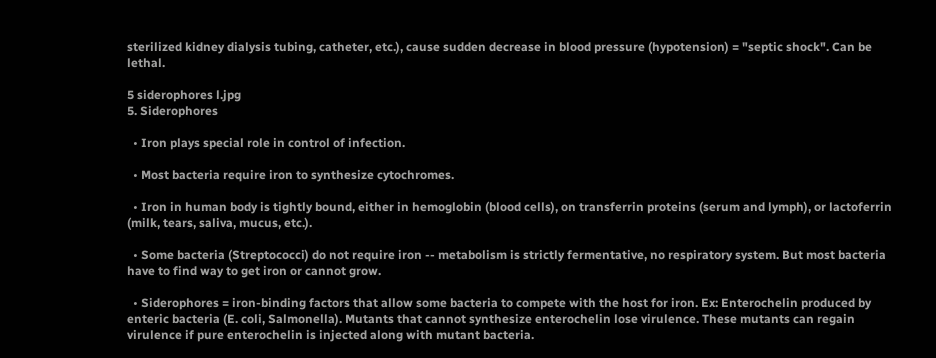sterilized kidney dialysis tubing, catheter, etc.), cause sudden decrease in blood pressure (hypotension) = "septic shock". Can be lethal.

5 siderophores l.jpg
5. Siderophores

  • Iron plays special role in control of infection.

  • Most bacteria require iron to synthesize cytochromes.

  • Iron in human body is tightly bound, either in hemoglobin (blood cells), on transferrin proteins (serum and lymph), or lactoferrin (milk, tears, saliva, mucus, etc.).

  • Some bacteria (Streptococci) do not require iron -- metabolism is strictly fermentative, no respiratory system. But most bacteria have to find way to get iron or cannot grow.

  • Siderophores = iron-binding factors that allow some bacteria to compete with the host for iron. Ex: Enterochelin produced by enteric bacteria (E. coli, Salmonella). Mutants that cannot synthesize enterochelin lose virulence. These mutants can regain virulence if pure enterochelin is injected along with mutant bacteria.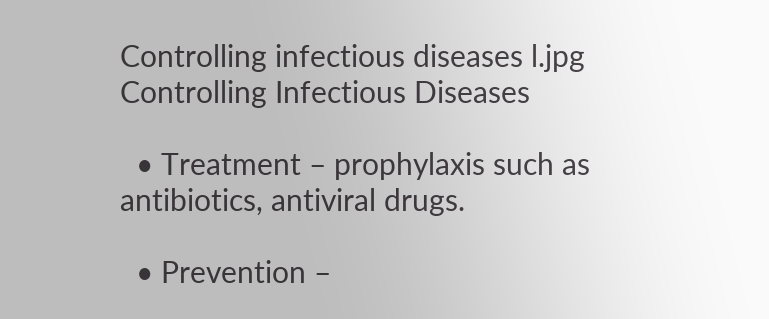Controlling infectious diseases l.jpg
Controlling Infectious Diseases

  • Treatment – prophylaxis such as antibiotics, antiviral drugs.

  • Prevention –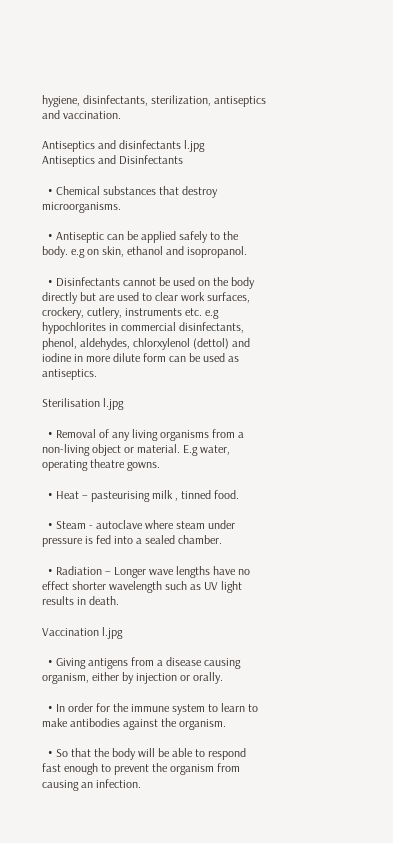hygiene, disinfectants, sterilization, antiseptics and vaccination.

Antiseptics and disinfectants l.jpg
Antiseptics and Disinfectants

  • Chemical substances that destroy microorganisms.

  • Antiseptic can be applied safely to the body. e.g on skin, ethanol and isopropanol.

  • Disinfectants cannot be used on the body directly but are used to clear work surfaces, crockery, cutlery, instruments etc. e.g hypochlorites in commercial disinfectants, phenol, aldehydes, chlorxylenol (dettol) and iodine in more dilute form can be used as antiseptics.

Sterilisation l.jpg

  • Removal of any living organisms from a non-living object or material. E.g water, operating theatre gowns.

  • Heat – pasteurising milk , tinned food.

  • Steam - autoclave where steam under pressure is fed into a sealed chamber.

  • Radiation – Longer wave lengths have no effect shorter wavelength such as UV light results in death.

Vaccination l.jpg

  • Giving antigens from a disease causing organism, either by injection or orally.

  • In order for the immune system to learn to make antibodies against the organism.

  • So that the body will be able to respond fast enough to prevent the organism from causing an infection.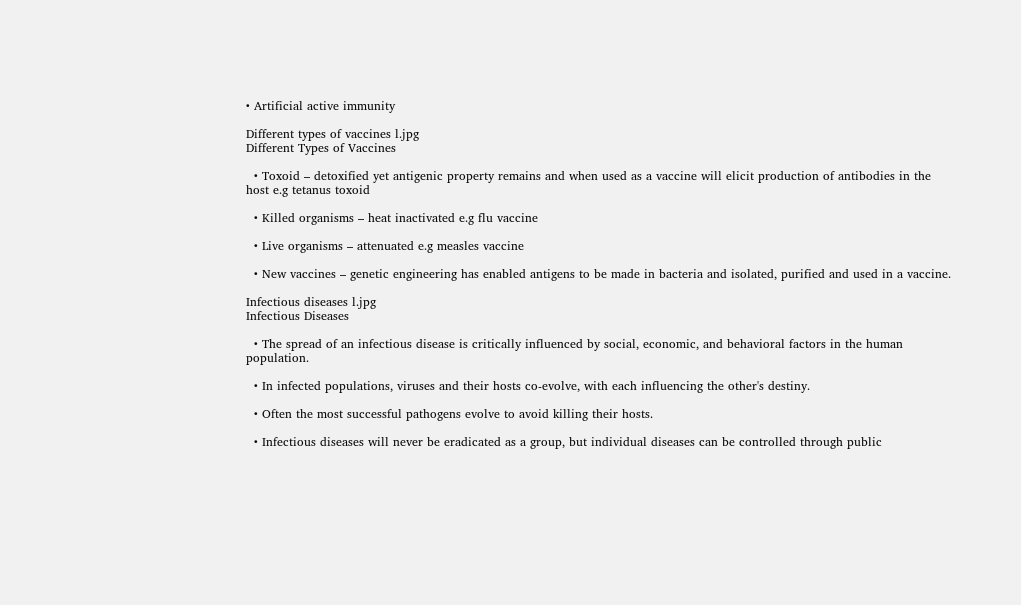• Artificial active immunity

Different types of vaccines l.jpg
Different Types of Vaccines

  • Toxoid – detoxified yet antigenic property remains and when used as a vaccine will elicit production of antibodies in the host e.g tetanus toxoid

  • Killed organisms – heat inactivated e.g flu vaccine

  • Live organisms – attenuated e.g measles vaccine

  • New vaccines – genetic engineering has enabled antigens to be made in bacteria and isolated, purified and used in a vaccine.

Infectious diseases l.jpg
Infectious Diseases

  • The spread of an infectious disease is critically influenced by social, economic, and behavioral factors in the human population.

  • In infected populations, viruses and their hosts co-evolve, with each influencing the other's destiny.

  • Often the most successful pathogens evolve to avoid killing their hosts.

  • Infectious diseases will never be eradicated as a group, but individual diseases can be controlled through public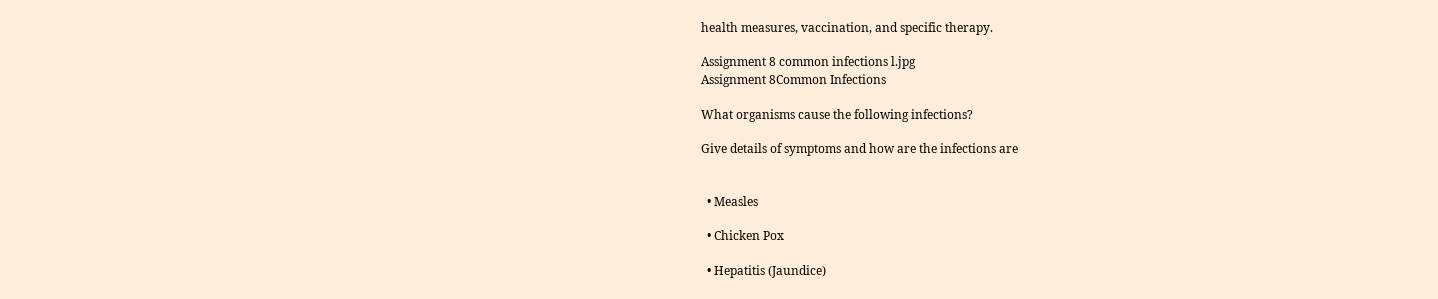health measures, vaccination, and specific therapy.

Assignment 8 common infections l.jpg
Assignment 8Common Infections

What organisms cause the following infections?

Give details of symptoms and how are the infections are


  • Measles

  • Chicken Pox

  • Hepatitis (Jaundice)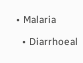• Malaria

  • Diarrhoeal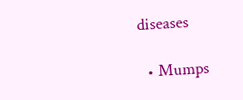diseases

  • Mumps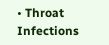• Throat Infections